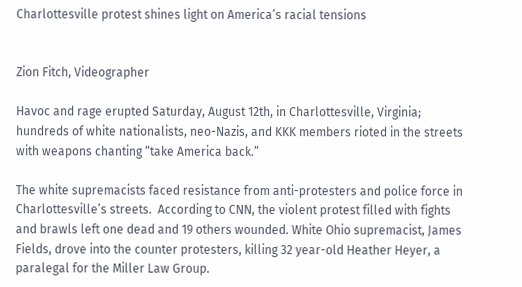Charlottesville protest shines light on America’s racial tensions


Zion Fitch, Videographer

Havoc and rage erupted Saturday, August 12th, in Charlottesville, Virginia; hundreds of white nationalists, neo-Nazis, and KKK members rioted in the streets with weapons chanting “take America back.”

The white supremacists faced resistance from anti-protesters and police force in Charlottesville’s streets.  According to CNN, the violent protest filled with fights and brawls left one dead and 19 others wounded. White Ohio supremacist, James Fields, drove into the counter protesters, killing 32 year-old Heather Heyer, a paralegal for the Miller Law Group.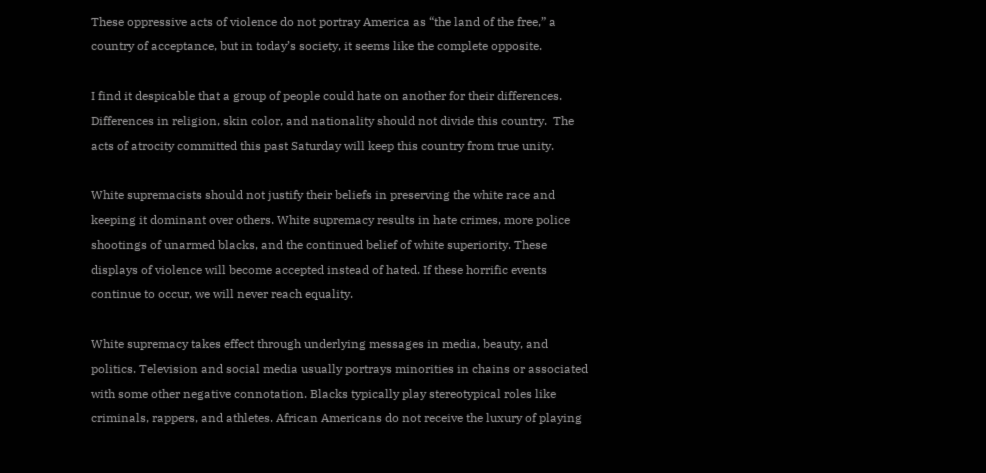These oppressive acts of violence do not portray America as “the land of the free,” a country of acceptance, but in today’s society, it seems like the complete opposite.

I find it despicable that a group of people could hate on another for their differences. Differences in religion, skin color, and nationality should not divide this country.  The acts of atrocity committed this past Saturday will keep this country from true unity.

White supremacists should not justify their beliefs in preserving the white race and keeping it dominant over others. White supremacy results in hate crimes, more police shootings of unarmed blacks, and the continued belief of white superiority. These displays of violence will become accepted instead of hated. If these horrific events continue to occur, we will never reach equality.

White supremacy takes effect through underlying messages in media, beauty, and politics. Television and social media usually portrays minorities in chains or associated with some other negative connotation. Blacks typically play stereotypical roles like criminals, rappers, and athletes. African Americans do not receive the luxury of playing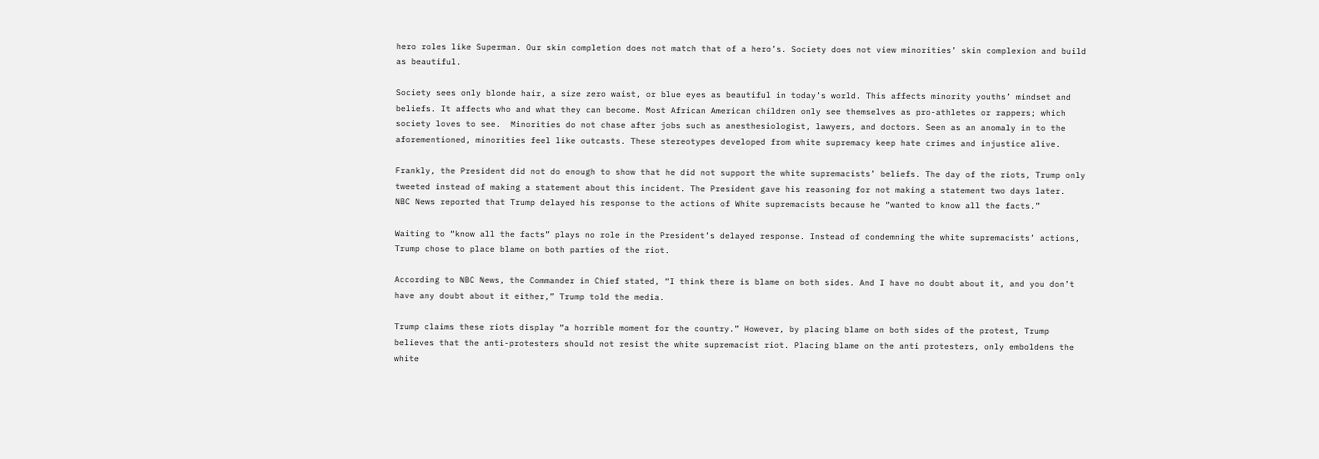hero roles like Superman. Our skin completion does not match that of a hero’s. Society does not view minorities’ skin complexion and build as beautiful.

Society sees only blonde hair, a size zero waist, or blue eyes as beautiful in today’s world. This affects minority youths’ mindset and beliefs. It affects who and what they can become. Most African American children only see themselves as pro-athletes or rappers; which society loves to see.  Minorities do not chase after jobs such as anesthesiologist, lawyers, and doctors. Seen as an anomaly in to the aforementioned, minorities feel like outcasts. These stereotypes developed from white supremacy keep hate crimes and injustice alive.

Frankly, the President did not do enough to show that he did not support the white supremacists’ beliefs. The day of the riots, Trump only tweeted instead of making a statement about this incident. The President gave his reasoning for not making a statement two days later.  NBC News reported that Trump delayed his response to the actions of White supremacists because he “wanted to know all the facts.”

Waiting to “know all the facts” plays no role in the President’s delayed response. Instead of condemning the white supremacists’ actions, Trump chose to place blame on both parties of the riot.

According to NBC News, the Commander in Chief stated, “I think there is blame on both sides. And I have no doubt about it, and you don’t have any doubt about it either,” Trump told the media.

Trump claims these riots display “a horrible moment for the country.” However, by placing blame on both sides of the protest, Trump believes that the anti-protesters should not resist the white supremacist riot. Placing blame on the anti protesters, only emboldens the white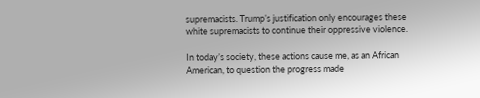supremacists. Trump’s justification only encourages these white supremacists to continue their oppressive violence.

In today’s society, these actions cause me, as an African American, to question the progress made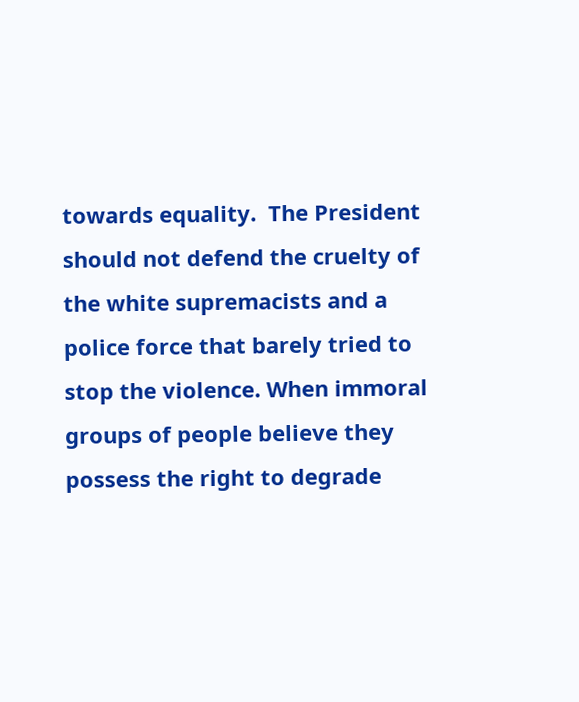towards equality.  The President should not defend the cruelty of the white supremacists and a police force that barely tried to stop the violence. When immoral groups of people believe they possess the right to degrade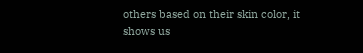others based on their skin color, it shows us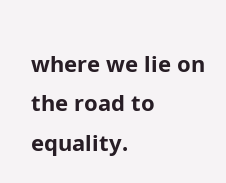where we lie on the road to equality.